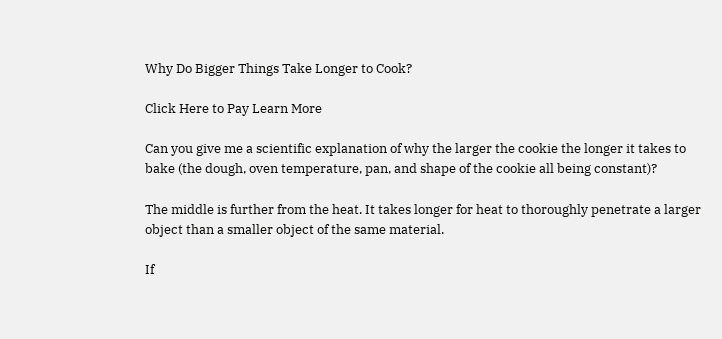Why Do Bigger Things Take Longer to Cook?

Click Here to Pay Learn More

Can you give me a scientific explanation of why the larger the cookie the longer it takes to bake (the dough, oven temperature, pan, and shape of the cookie all being constant)?

The middle is further from the heat. It takes longer for heat to thoroughly penetrate a larger object than a smaller object of the same material.

If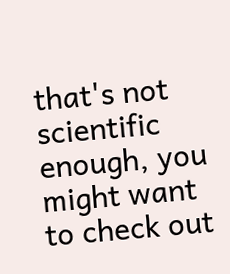that's not scientific enough, you might want to check out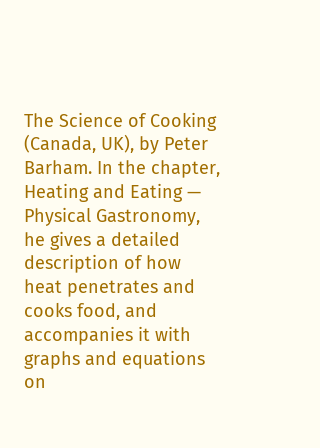The Science of Cooking (Canada, UK), by Peter Barham. In the chapter, Heating and Eating — Physical Gastronomy, he gives a detailed description of how heat penetrates and cooks food, and accompanies it with graphs and equations on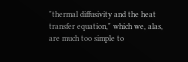"thermal diffusivity and the heat transfer equation," which we, alas, are much too simple to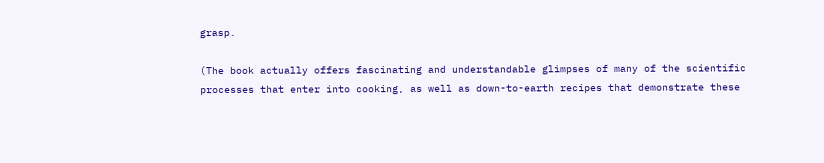grasp.

(The book actually offers fascinating and understandable glimpses of many of the scientific processes that enter into cooking, as well as down-to-earth recipes that demonstrate these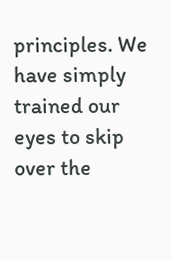principles. We have simply trained our eyes to skip over the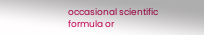occasional scientific formula or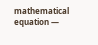mathematical equation —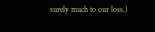surely much to our loss.)